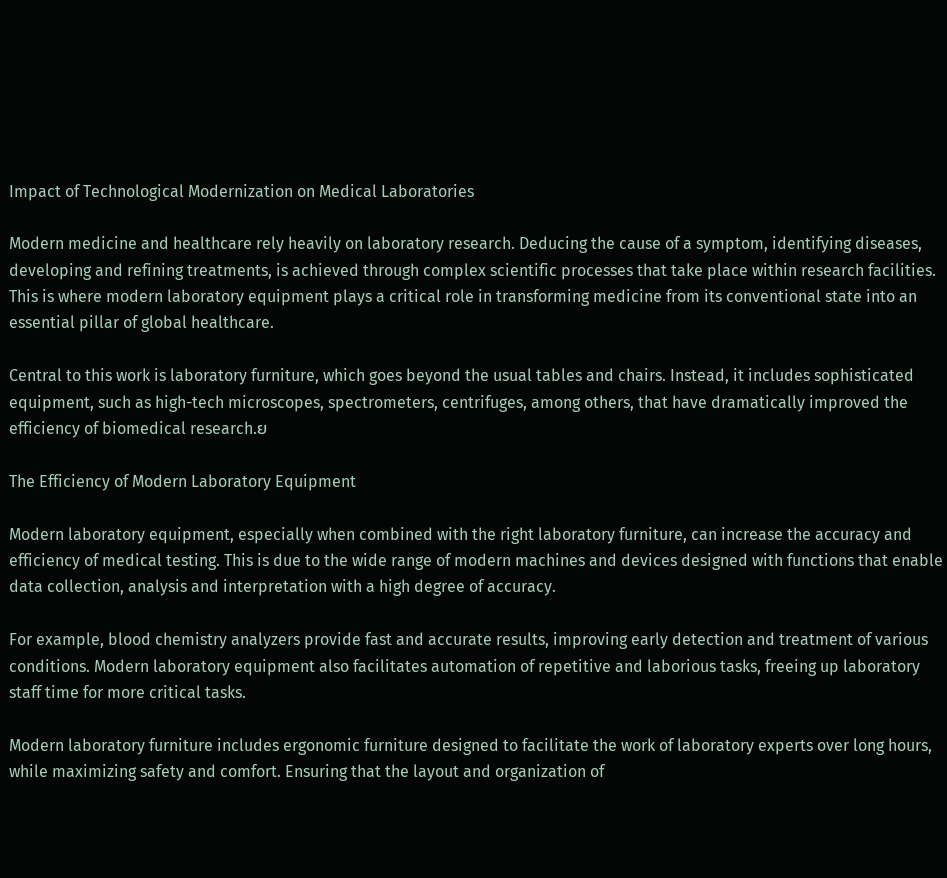Impact of Technological Modernization on Medical Laboratories

Modern medicine and healthcare rely heavily on laboratory research. Deducing the cause of a symptom, identifying diseases, developing and refining treatments, is achieved through complex scientific processes that take place within research facilities. This is where modern laboratory equipment plays a critical role in transforming medicine from its conventional state into an essential pillar of global healthcare.

Central to this work is laboratory furniture, which goes beyond the usual tables and chairs. Instead, it includes sophisticated equipment, such as high-tech microscopes, spectrometers, centrifuges, among others, that have dramatically improved the efficiency of biomedical research.ย

The Efficiency of Modern Laboratory Equipment

Modern laboratory equipment, especially when combined with the right laboratory furniture, can increase the accuracy and efficiency of medical testing. This is due to the wide range of modern machines and devices designed with functions that enable data collection, analysis and interpretation with a high degree of accuracy.

For example, blood chemistry analyzers provide fast and accurate results, improving early detection and treatment of various conditions. Modern laboratory equipment also facilitates automation of repetitive and laborious tasks, freeing up laboratory staff time for more critical tasks.

Modern laboratory furniture includes ergonomic furniture designed to facilitate the work of laboratory experts over long hours, while maximizing safety and comfort. Ensuring that the layout and organization of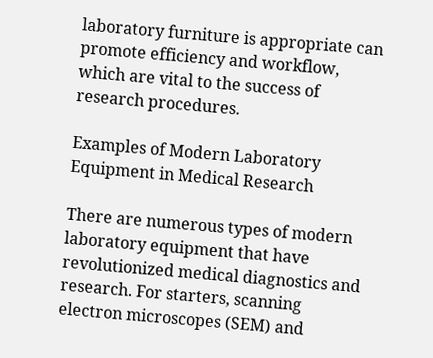laboratory furniture is appropriate can promote efficiency and workflow, which are vital to the success of research procedures.

Examples of Modern Laboratory Equipment in Medical Research

There are numerous types of modern laboratory equipment that have revolutionized medical diagnostics and research. For starters, scanning electron microscopes (SEM) and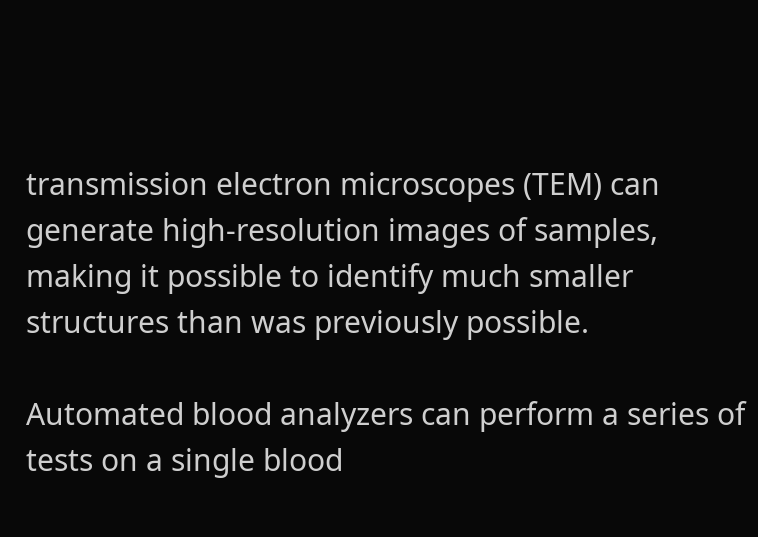transmission electron microscopes (TEM) can generate high-resolution images of samples, making it possible to identify much smaller structures than was previously possible.

Automated blood analyzers can perform a series of tests on a single blood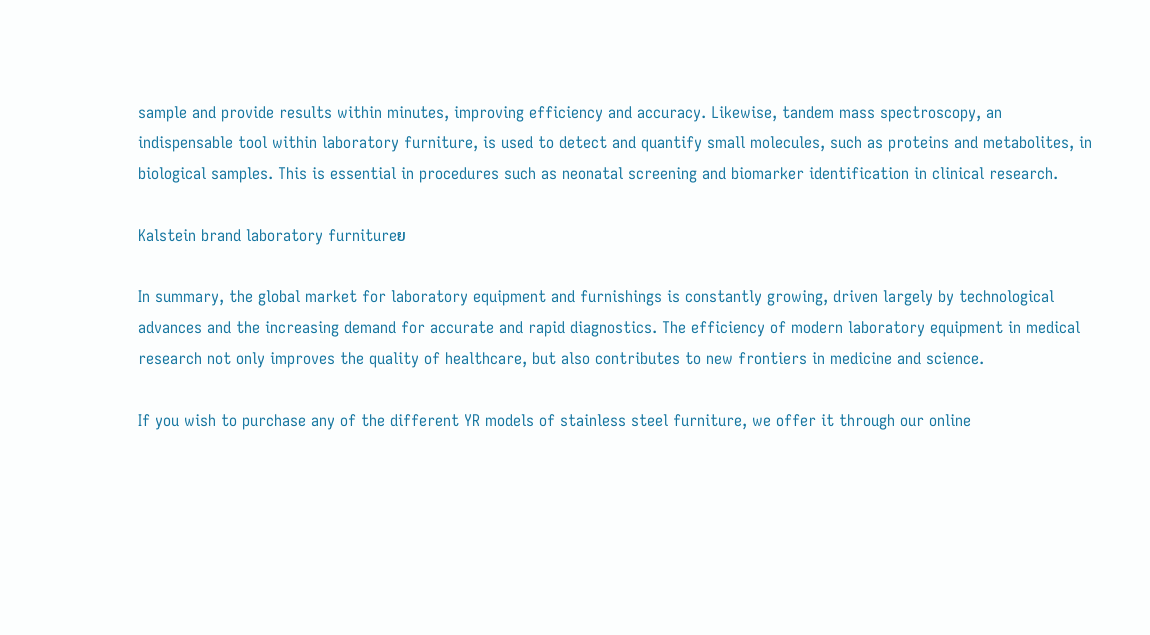sample and provide results within minutes, improving efficiency and accuracy. Likewise, tandem mass spectroscopy, an indispensable tool within laboratory furniture, is used to detect and quantify small molecules, such as proteins and metabolites, in biological samples. This is essential in procedures such as neonatal screening and biomarker identification in clinical research.

Kalstein brand laboratory furnitureย

In summary, the global market for laboratory equipment and furnishings is constantly growing, driven largely by technological advances and the increasing demand for accurate and rapid diagnostics. The efficiency of modern laboratory equipment in medical research not only improves the quality of healthcare, but also contributes to new frontiers in medicine and science.

If you wish to purchase any of the different YR models of stainless steel furniture, we offer it through our online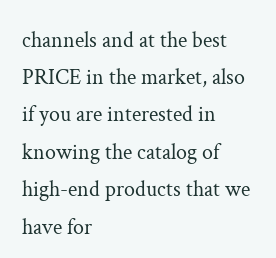channels and at the best PRICE in the market, also if you are interested in knowing the catalog of high-end products that we have for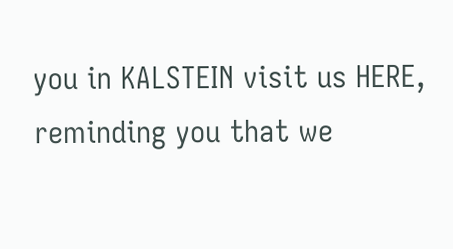you in KALSTEIN visit us HERE, reminding you that we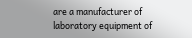are a manufacturer of laboratory equipment of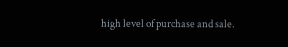high level of purchase and sale.